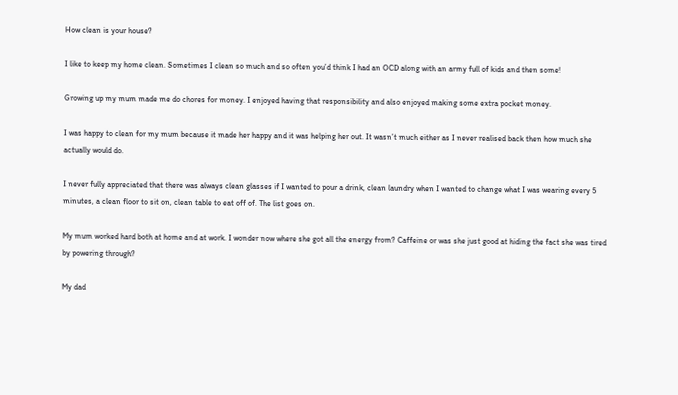How clean is your house?

I like to keep my home clean. Sometimes I clean so much and so often you’d think I had an OCD along with an army full of kids and then some!

Growing up my mum made me do chores for money. I enjoyed having that responsibility and also enjoyed making some extra pocket money.

I was happy to clean for my mum because it made her happy and it was helping her out. It wasn’t much either as I never realised back then how much she actually would do.

I never fully appreciated that there was always clean glasses if I wanted to pour a drink, clean laundry when I wanted to change what I was wearing every 5 minutes, a clean floor to sit on, clean table to eat off of. The list goes on.

My mum worked hard both at home and at work. I wonder now where she got all the energy from? Caffeine or was she just good at hiding the fact she was tired by powering through?

My dad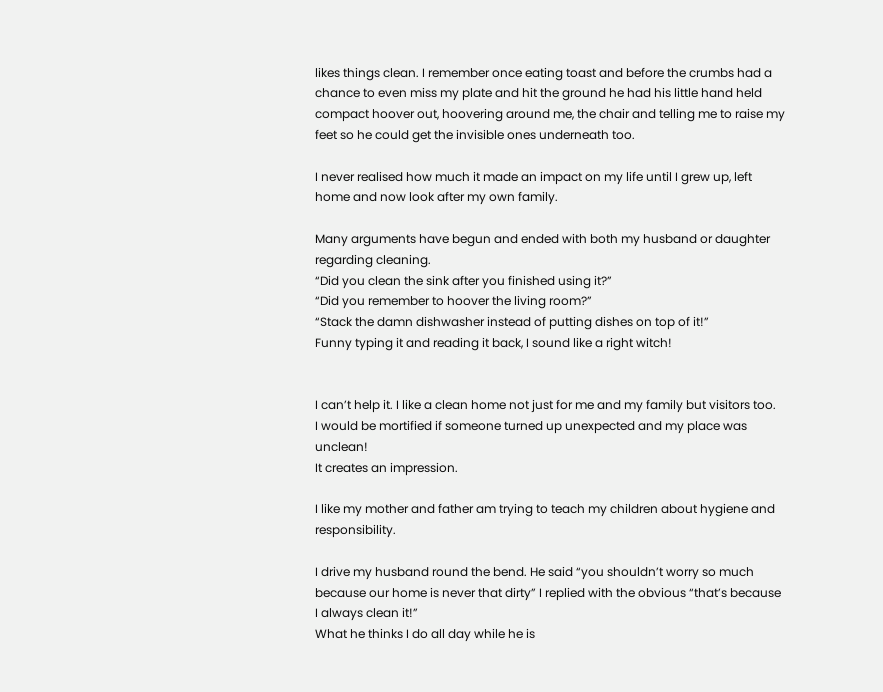likes things clean. I remember once eating toast and before the crumbs had a chance to even miss my plate and hit the ground he had his little hand held compact hoover out, hoovering around me, the chair and telling me to raise my feet so he could get the invisible ones underneath too.

I never realised how much it made an impact on my life until I grew up, left home and now look after my own family.

Many arguments have begun and ended with both my husband or daughter regarding cleaning.
“Did you clean the sink after you finished using it?”
“Did you remember to hoover the living room?”
“Stack the damn dishwasher instead of putting dishes on top of it!”
Funny typing it and reading it back, I sound like a right witch!


I can’t help it. I like a clean home not just for me and my family but visitors too.
I would be mortified if someone turned up unexpected and my place was unclean!
It creates an impression.

I like my mother and father am trying to teach my children about hygiene and responsibility.

I drive my husband round the bend. He said “you shouldn’t worry so much because our home is never that dirty” I replied with the obvious “that’s because I always clean it!”
What he thinks I do all day while he is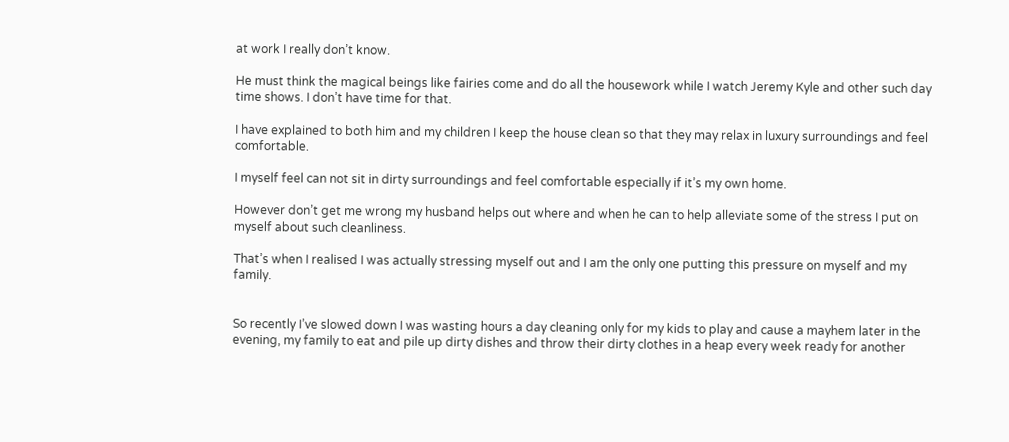at work I really don’t know.

He must think the magical beings like fairies come and do all the housework while I watch Jeremy Kyle and other such day time shows. I don’t have time for that.

I have explained to both him and my children I keep the house clean so that they may relax in luxury surroundings and feel comfortable.

I myself feel can not sit in dirty surroundings and feel comfortable especially if it’s my own home.

However don’t get me wrong my husband helps out where and when he can to help alleviate some of the stress I put on myself about such cleanliness.

That’s when I realised I was actually stressing myself out and I am the only one putting this pressure on myself and my family.


So recently I’ve slowed down I was wasting hours a day cleaning only for my kids to play and cause a mayhem later in the evening, my family to eat and pile up dirty dishes and throw their dirty clothes in a heap every week ready for another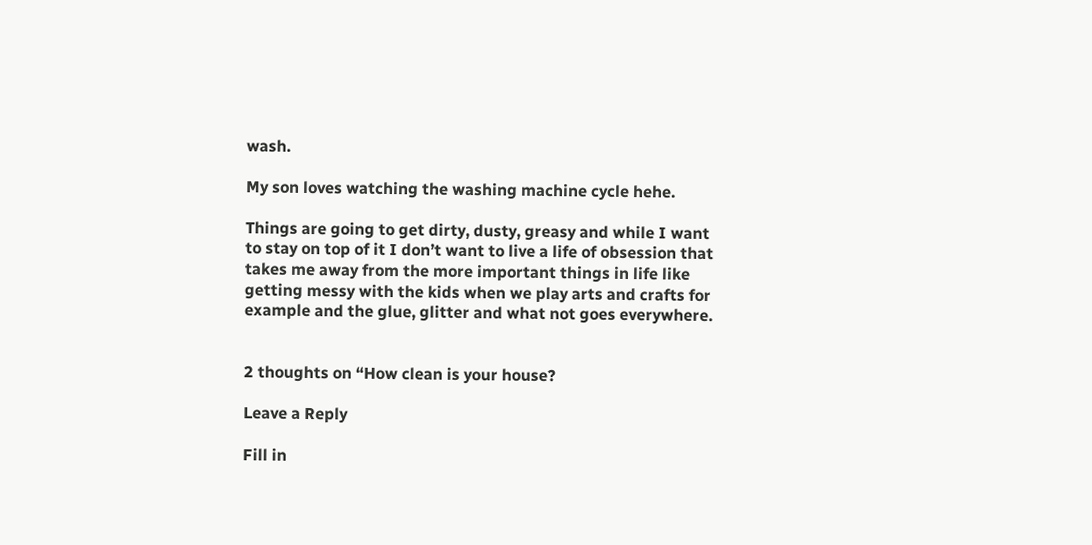wash.

My son loves watching the washing machine cycle hehe.

Things are going to get dirty, dusty, greasy and while I want to stay on top of it I don’t want to live a life of obsession that takes me away from the more important things in life like getting messy with the kids when we play arts and crafts for example and the glue, glitter and what not goes everywhere.


2 thoughts on “How clean is your house?

Leave a Reply

Fill in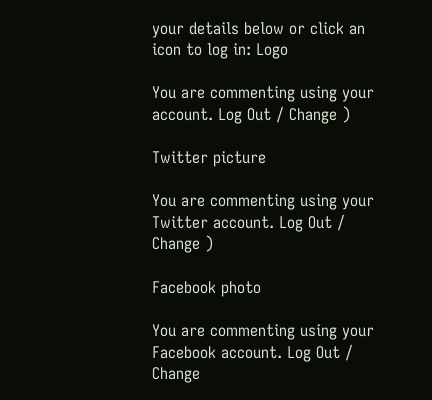your details below or click an icon to log in: Logo

You are commenting using your account. Log Out / Change )

Twitter picture

You are commenting using your Twitter account. Log Out / Change )

Facebook photo

You are commenting using your Facebook account. Log Out / Change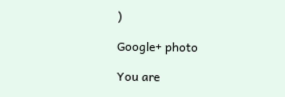)

Google+ photo

You are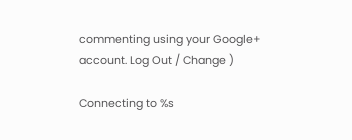commenting using your Google+ account. Log Out / Change )

Connecting to %s